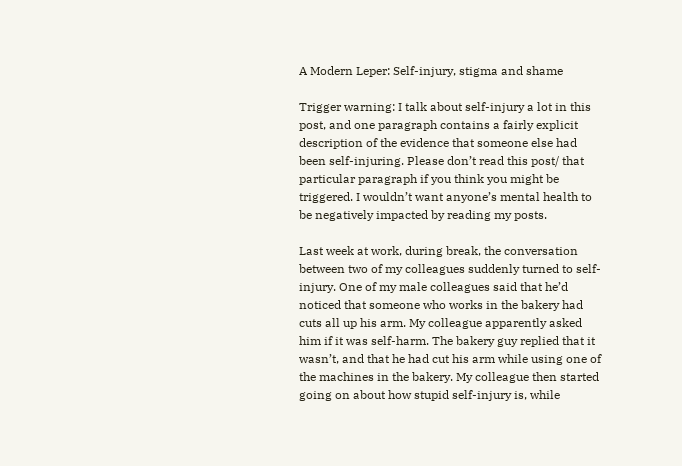A Modern Leper: Self-injury, stigma and shame

Trigger warning: I talk about self-injury a lot in this post, and one paragraph contains a fairly explicit description of the evidence that someone else had been self-injuring. Please don’t read this post/ that particular paragraph if you think you might be triggered. I wouldn’t want anyone’s mental health to be negatively impacted by reading my posts.

Last week at work, during break, the conversation between two of my colleagues suddenly turned to self-injury. One of my male colleagues said that he’d noticed that someone who works in the bakery had cuts all up his arm. My colleague apparently asked him if it was self-harm. The bakery guy replied that it wasn’t, and that he had cut his arm while using one of the machines in the bakery. My colleague then started going on about how stupid self-injury is, while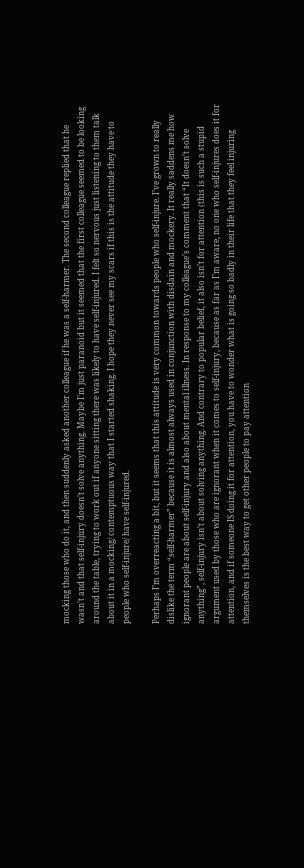mocking those who do it, and then suddenly asked another colleague if he was a self-harmer. The second colleague replied that he wasn’t and that self-injury doesn’t solve anything. Maybe I’m just paranoid but it seemed that the first colleague seemed to be looking around the table, trying to work out if anyone sitting there was likely to have self-injured. I felt so nervous just listening to them talk about it in a mocking/ contemptuous way that I started shaking. I hope they never see my scars if this is the attitude they have to people who self-injure/ have self-injured.

Perhaps I’m overreacting a bit, but it seems that this attitude is very common towards people who self-injure. I’ve grown to really dislike the term “self-harmer” because it is almost always used in conjunction with disdain and mockery. It really saddens me how ignorant people are about self-injury and also about mental illness. In response to my colleague’s comment that “It doesn’t solve anything”, self-injury isn’t about solving anything. And contrary to popular belief, it also isn’t for attention (this is such a stupid argument used by those who are ignorant when it comes to self-injury, because as far as I’m aware, no one who self-injures does it for attention, and if someone IS doing it for attention, you have to wonder what is going so badly in their life that they feel injuring themselves is the best way to get other people to pay attention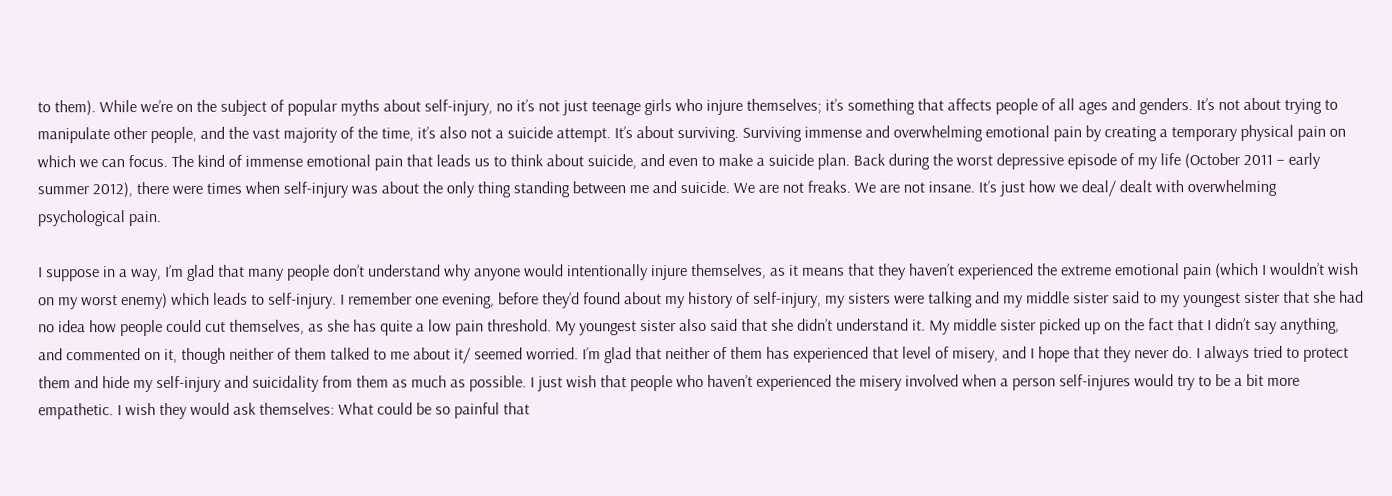to them). While we’re on the subject of popular myths about self-injury, no it’s not just teenage girls who injure themselves; it’s something that affects people of all ages and genders. It’s not about trying to manipulate other people, and the vast majority of the time, it’s also not a suicide attempt. It’s about surviving. Surviving immense and overwhelming emotional pain by creating a temporary physical pain on which we can focus. The kind of immense emotional pain that leads us to think about suicide, and even to make a suicide plan. Back during the worst depressive episode of my life (October 2011 – early summer 2012), there were times when self-injury was about the only thing standing between me and suicide. We are not freaks. We are not insane. It’s just how we deal/ dealt with overwhelming psychological pain.

I suppose in a way, I’m glad that many people don’t understand why anyone would intentionally injure themselves, as it means that they haven’t experienced the extreme emotional pain (which I wouldn’t wish on my worst enemy) which leads to self-injury. I remember one evening, before they’d found about my history of self-injury, my sisters were talking and my middle sister said to my youngest sister that she had no idea how people could cut themselves, as she has quite a low pain threshold. My youngest sister also said that she didn’t understand it. My middle sister picked up on the fact that I didn’t say anything, and commented on it, though neither of them talked to me about it/ seemed worried. I’m glad that neither of them has experienced that level of misery, and I hope that they never do. I always tried to protect them and hide my self-injury and suicidality from them as much as possible. I just wish that people who haven’t experienced the misery involved when a person self-injures would try to be a bit more empathetic. I wish they would ask themselves: What could be so painful that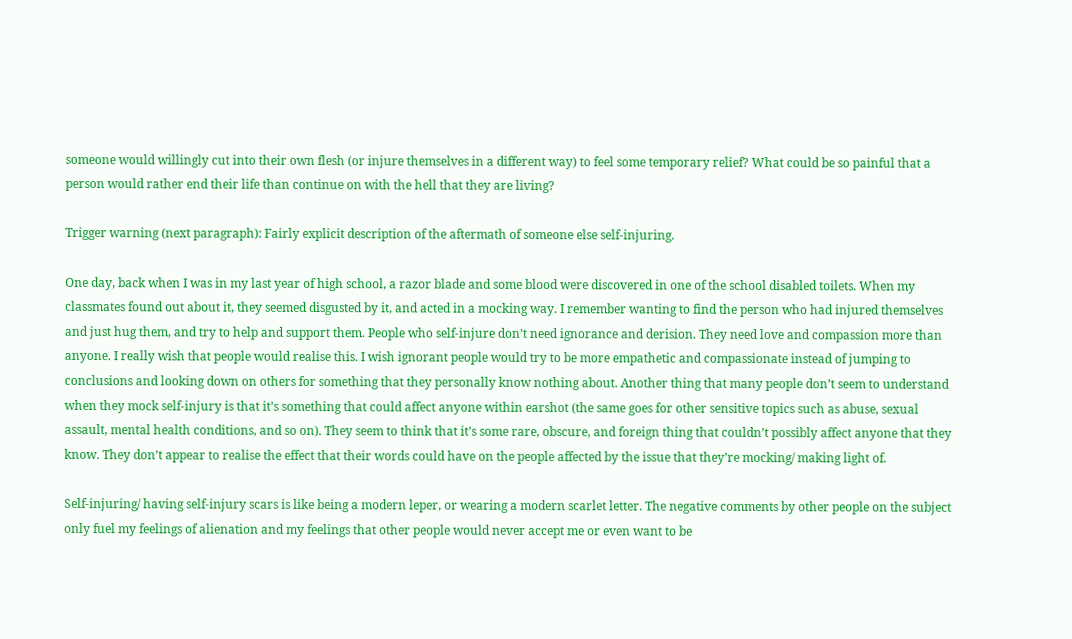someone would willingly cut into their own flesh (or injure themselves in a different way) to feel some temporary relief? What could be so painful that a person would rather end their life than continue on with the hell that they are living?

Trigger warning (next paragraph): Fairly explicit description of the aftermath of someone else self-injuring.

One day, back when I was in my last year of high school, a razor blade and some blood were discovered in one of the school disabled toilets. When my classmates found out about it, they seemed disgusted by it, and acted in a mocking way. I remember wanting to find the person who had injured themselves and just hug them, and try to help and support them. People who self-injure don’t need ignorance and derision. They need love and compassion more than anyone. I really wish that people would realise this. I wish ignorant people would try to be more empathetic and compassionate instead of jumping to conclusions and looking down on others for something that they personally know nothing about. Another thing that many people don’t seem to understand when they mock self-injury is that it’s something that could affect anyone within earshot (the same goes for other sensitive topics such as abuse, sexual assault, mental health conditions, and so on). They seem to think that it’s some rare, obscure, and foreign thing that couldn’t possibly affect anyone that they know. They don’t appear to realise the effect that their words could have on the people affected by the issue that they’re mocking/ making light of.

Self-injuring/ having self-injury scars is like being a modern leper, or wearing a modern scarlet letter. The negative comments by other people on the subject only fuel my feelings of alienation and my feelings that other people would never accept me or even want to be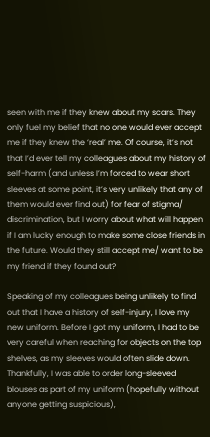seen with me if they knew about my scars. They only fuel my belief that no one would ever accept me if they knew the ‘real’ me. Of course, it’s not that I’d ever tell my colleagues about my history of self-harm (and unless I’m forced to wear short sleeves at some point, it’s very unlikely that any of them would ever find out) for fear of stigma/ discrimination, but I worry about what will happen if I am lucky enough to make some close friends in the future. Would they still accept me/ want to be my friend if they found out?

Speaking of my colleagues being unlikely to find out that I have a history of self-injury, I love my new uniform. Before I got my uniform, I had to be very careful when reaching for objects on the top shelves, as my sleeves would often slide down. Thankfully, I was able to order long-sleeved blouses as part of my uniform (hopefully without anyone getting suspicious),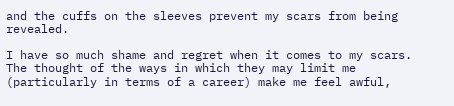and the cuffs on the sleeves prevent my scars from being revealed.

I have so much shame and regret when it comes to my scars. The thought of the ways in which they may limit me (particularly in terms of a career) make me feel awful,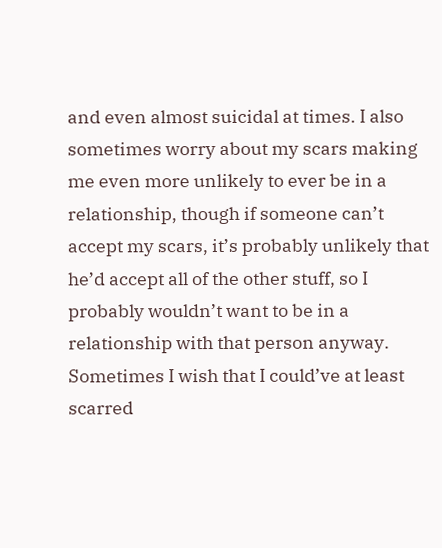and even almost suicidal at times. I also sometimes worry about my scars making me even more unlikely to ever be in a relationship, though if someone can’t accept my scars, it’s probably unlikely that he’d accept all of the other stuff, so I probably wouldn’t want to be in a relationship with that person anyway. Sometimes I wish that I could’ve at least scarred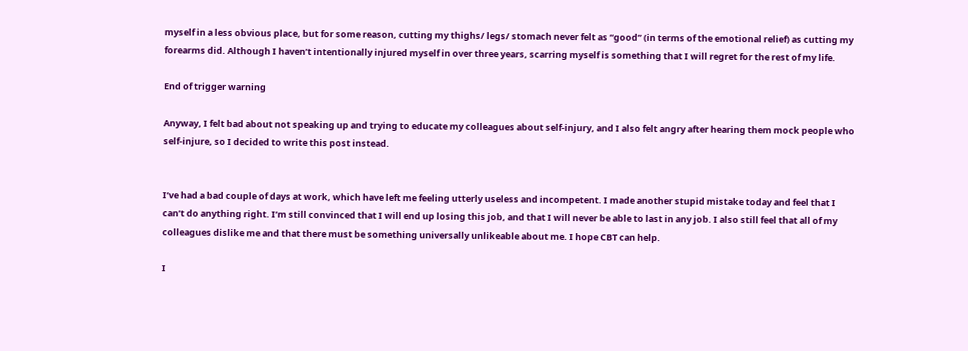myself in a less obvious place, but for some reason, cutting my thighs/ legs/ stomach never felt as “good” (in terms of the emotional relief) as cutting my forearms did. Although I haven’t intentionally injured myself in over three years, scarring myself is something that I will regret for the rest of my life.

End of trigger warning

Anyway, I felt bad about not speaking up and trying to educate my colleagues about self-injury, and I also felt angry after hearing them mock people who self-injure, so I decided to write this post instead.


I’ve had a bad couple of days at work, which have left me feeling utterly useless and incompetent. I made another stupid mistake today and feel that I can’t do anything right. I’m still convinced that I will end up losing this job, and that I will never be able to last in any job. I also still feel that all of my colleagues dislike me and that there must be something universally unlikeable about me. I hope CBT can help.

I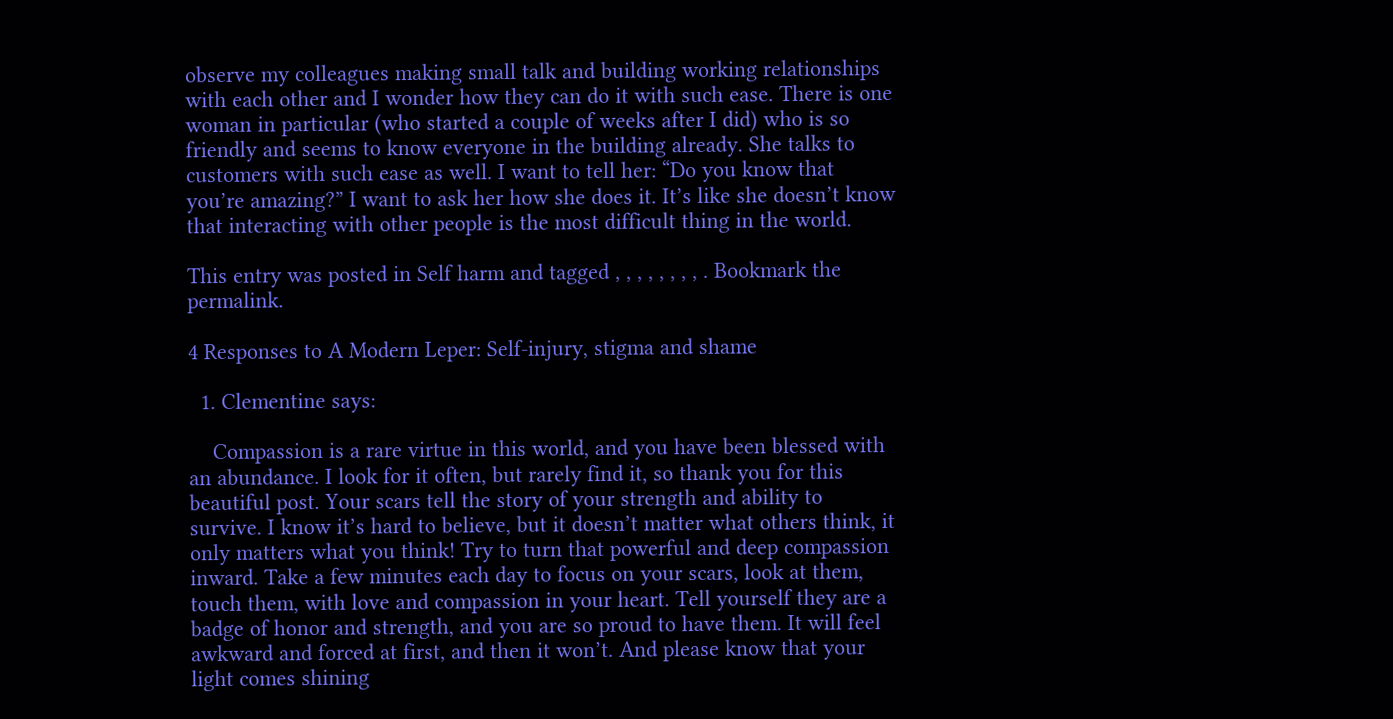observe my colleagues making small talk and building working relationships with each other and I wonder how they can do it with such ease. There is one woman in particular (who started a couple of weeks after I did) who is so friendly and seems to know everyone in the building already. She talks to customers with such ease as well. I want to tell her: “Do you know that you’re amazing?” I want to ask her how she does it. It’s like she doesn’t know that interacting with other people is the most difficult thing in the world.

This entry was posted in Self harm and tagged , , , , , , , , . Bookmark the permalink.

4 Responses to A Modern Leper: Self-injury, stigma and shame

  1. Clementine says:

    Compassion is a rare virtue in this world, and you have been blessed with an abundance. I look for it often, but rarely find it, so thank you for this beautiful post. Your scars tell the story of your strength and ability to survive. I know it’s hard to believe, but it doesn’t matter what others think, it only matters what you think! Try to turn that powerful and deep compassion inward. Take a few minutes each day to focus on your scars, look at them, touch them, with love and compassion in your heart. Tell yourself they are a badge of honor and strength, and you are so proud to have them. It will feel awkward and forced at first, and then it won’t. And please know that your light comes shining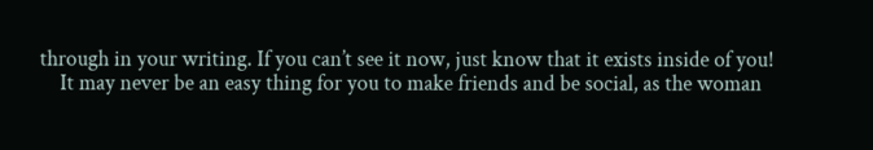through in your writing. If you can’t see it now, just know that it exists inside of you!
    It may never be an easy thing for you to make friends and be social, as the woman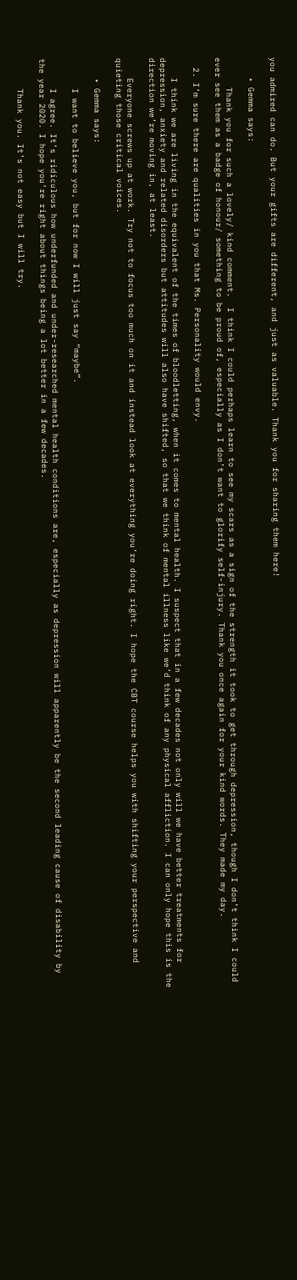you admired can do. But your gifts are different, and just as valuable. Thank you for sharing them here!

    • Gemma says:

      Thank you for such a lovely/ kind comment.  I think I could perhaps learn to see my scars as a sign of the strength it took to get through depression, though I don’t think I could ever see them as a badge of honour/ something to be proud of, especially as I don’t want to glorify self-injury. Thank you once again for your kind words. They made my day.

  2. I’m sure there are qualities in you that Ms. Personality would envy.

    I think we are living in the equivalent of the times of bloodletting, when it comes to mental health. I suspect that in a few decades not only will we have better treatments for depression, anxiety and related disorders but attitudes will also have shifted, so that we think of mental illness like we’d think of any physical affliction. I can only hope this is the direction we’re moving in, at least.

    Everyone screws up at work. Try not to focus too much on it and instead look at everything you’re doing right. I hope the CBT course helps you with shifting your perspective and quieting those critical voices.

    • Gemma says:

      I want to believe you, but for now I will just say “maybe”.

      I agree. It’s ridiculous how underfunded and under-researched mental health conditions are, especially as depression will apparently be the second leading cause of disability by the year 2020. I hope you’re right about things being a lot better in a few decades.

      Thank you. It’s not easy but I will try.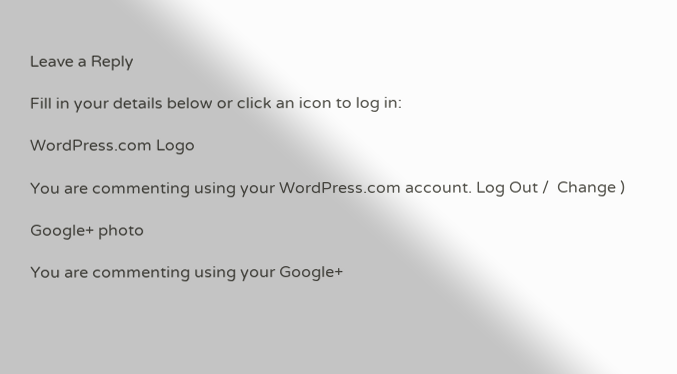Leave a Reply

Fill in your details below or click an icon to log in:

WordPress.com Logo

You are commenting using your WordPress.com account. Log Out /  Change )

Google+ photo

You are commenting using your Google+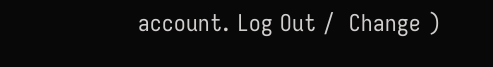account. Log Out /  Change )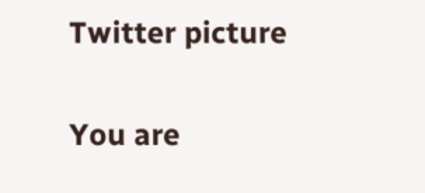Twitter picture

You are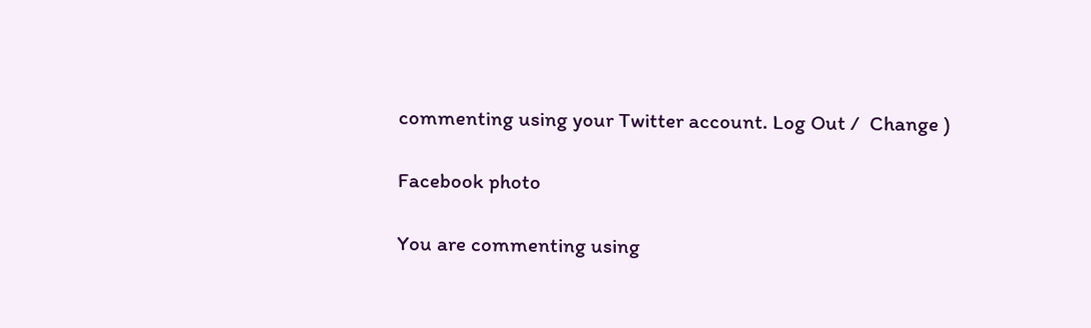commenting using your Twitter account. Log Out /  Change )

Facebook photo

You are commenting using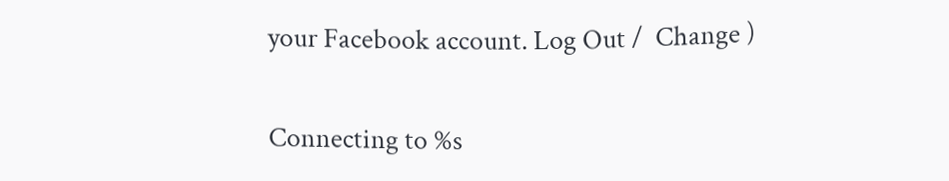your Facebook account. Log Out /  Change )


Connecting to %s